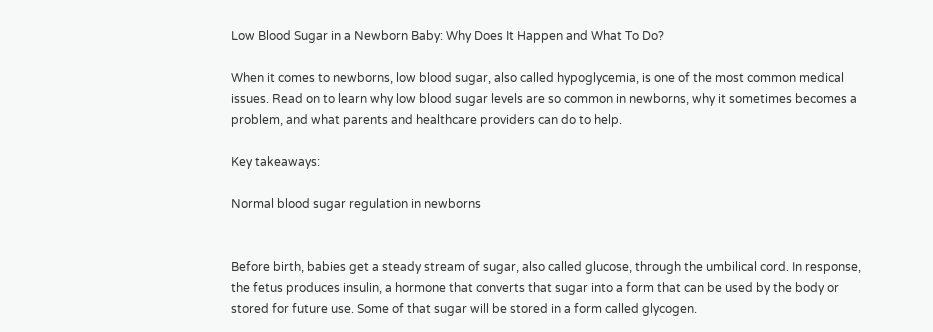Low Blood Sugar in a Newborn Baby: Why Does It Happen and What To Do?

When it comes to newborns, low blood sugar, also called hypoglycemia, is one of the most common medical issues. Read on to learn why low blood sugar levels are so common in newborns, why it sometimes becomes a problem, and what parents and healthcare providers can do to help.

Key takeaways:

Normal blood sugar regulation in newborns


Before birth, babies get a steady stream of sugar, also called glucose, through the umbilical cord. In response, the fetus produces insulin, a hormone that converts that sugar into a form that can be used by the body or stored for future use. Some of that sugar will be stored in a form called glycogen.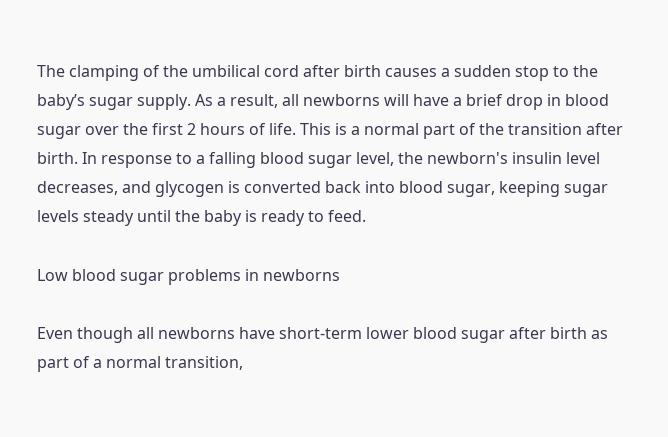The clamping of the umbilical cord after birth causes a sudden stop to the baby’s sugar supply. As a result, all newborns will have a brief drop in blood sugar over the first 2 hours of life. This is a normal part of the transition after birth. In response to a falling blood sugar level, the newborn's insulin level decreases, and glycogen is converted back into blood sugar, keeping sugar levels steady until the baby is ready to feed.

Low blood sugar problems in newborns

Even though all newborns have short-term lower blood sugar after birth as part of a normal transition,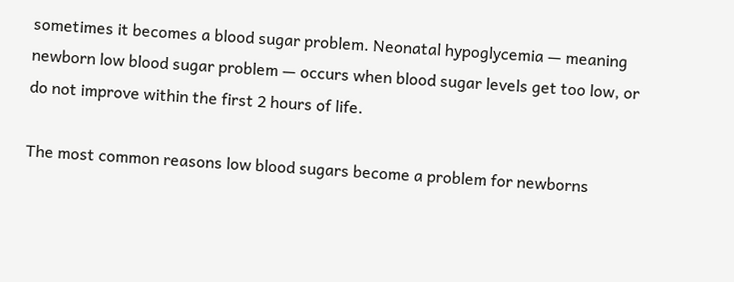sometimes it becomes a blood sugar problem. Neonatal hypoglycemia — meaning newborn low blood sugar problem — occurs when blood sugar levels get too low, or do not improve within the first 2 hours of life.

The most common reasons low blood sugars become a problem for newborns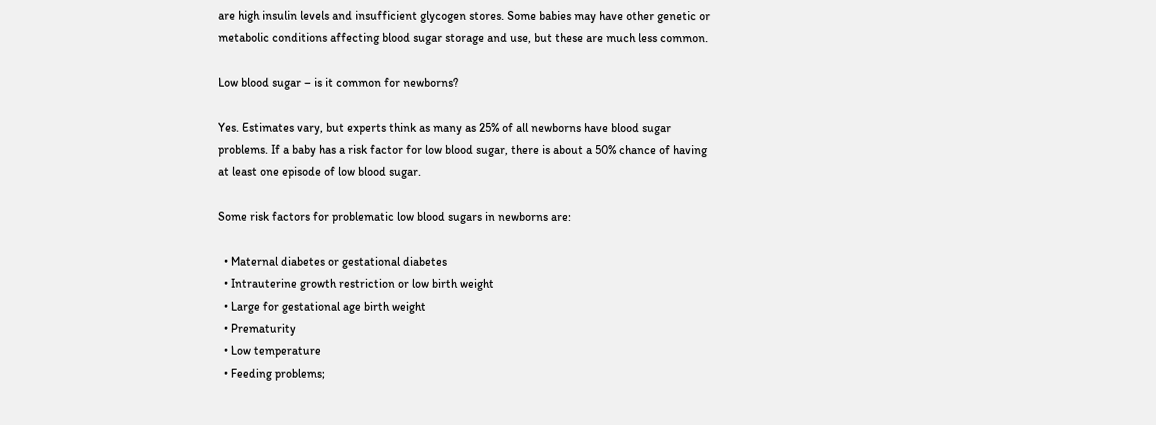are high insulin levels and insufficient glycogen stores. Some babies may have other genetic or metabolic conditions affecting blood sugar storage and use, but these are much less common.

Low blood sugar – is it common for newborns?

Yes. Estimates vary, but experts think as many as 25% of all newborns have blood sugar problems. If a baby has a risk factor for low blood sugar, there is about a 50% chance of having at least one episode of low blood sugar.

Some risk factors for problematic low blood sugars in newborns are:

  • Maternal diabetes or gestational diabetes
  • Intrauterine growth restriction or low birth weight
  • Large for gestational age birth weight
  • Prematurity
  • Low temperature
  • Feeding problems;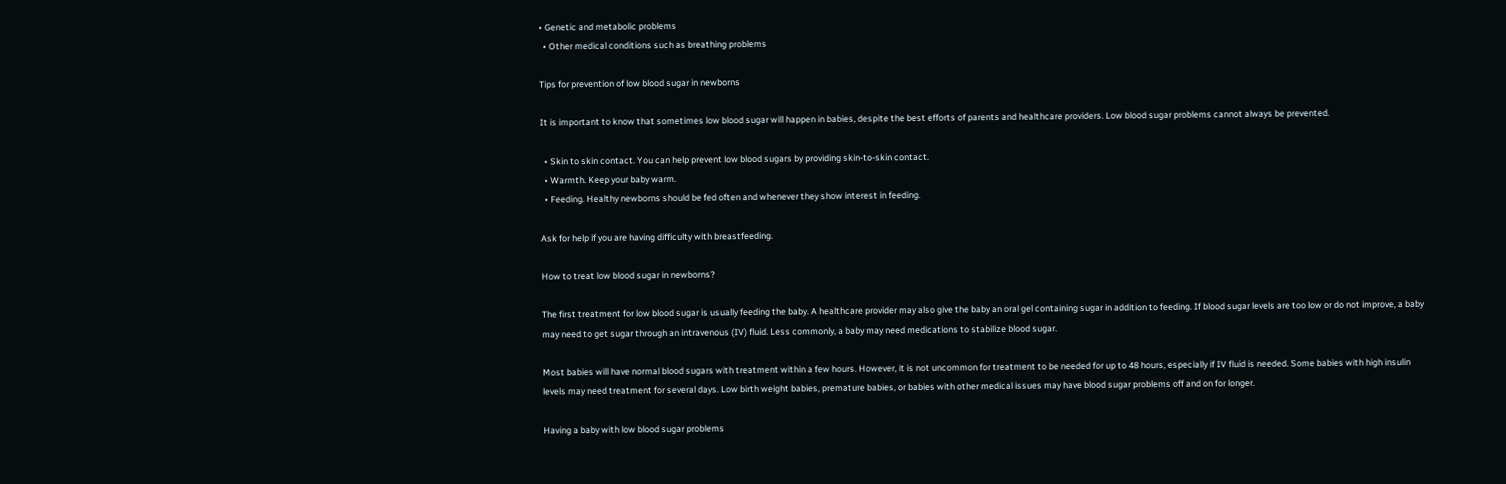• Genetic and metabolic problems
  • Other medical conditions such as breathing problems

Tips for prevention of low blood sugar in newborns

It is important to know that sometimes low blood sugar will happen in babies, despite the best efforts of parents and healthcare providers. Low blood sugar problems cannot always be prevented.

  • Skin to skin contact. You can help prevent low blood sugars by providing skin-to-skin contact.
  • Warmth. Keep your baby warm.
  • Feeding. Healthy newborns should be fed often and whenever they show interest in feeding.

Ask for help if you are having difficulty with breastfeeding.

How to treat low blood sugar in newborns?

The first treatment for low blood sugar is usually feeding the baby. A healthcare provider may also give the baby an oral gel containing sugar in addition to feeding. If blood sugar levels are too low or do not improve, a baby may need to get sugar through an intravenous (IV) fluid. Less commonly, a baby may need medications to stabilize blood sugar.

Most babies will have normal blood sugars with treatment within a few hours. However, it is not uncommon for treatment to be needed for up to 48 hours, especially if IV fluid is needed. Some babies with high insulin levels may need treatment for several days. Low birth weight babies, premature babies, or babies with other medical issues may have blood sugar problems off and on for longer.

Having a baby with low blood sugar problems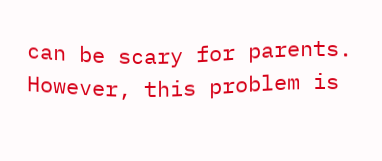can be scary for parents. However, this problem is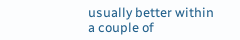usually better within a couple of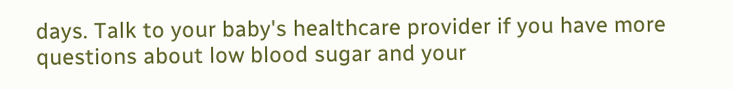days. Talk to your baby's healthcare provider if you have more questions about low blood sugar and your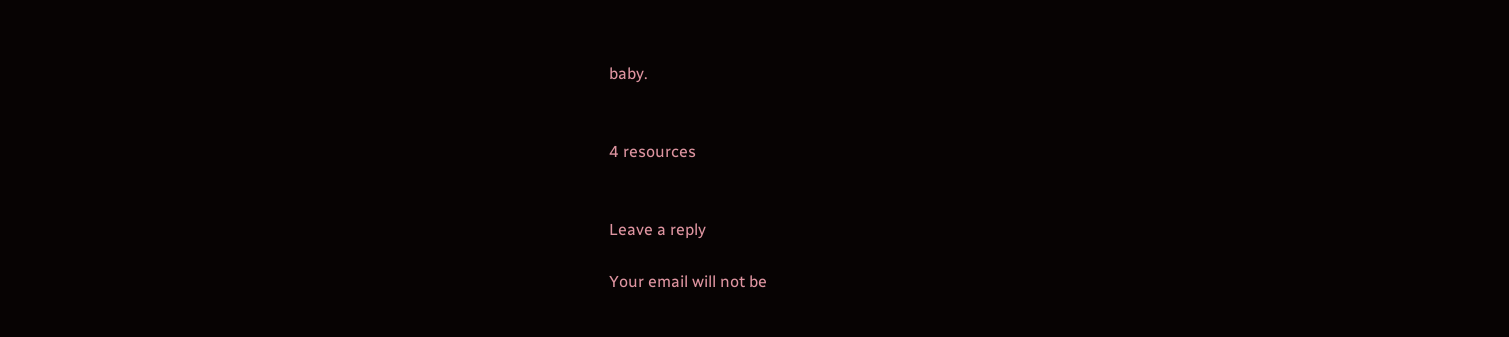baby.


4 resources


Leave a reply

Your email will not be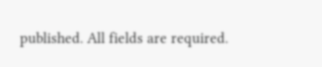published. All fields are required.